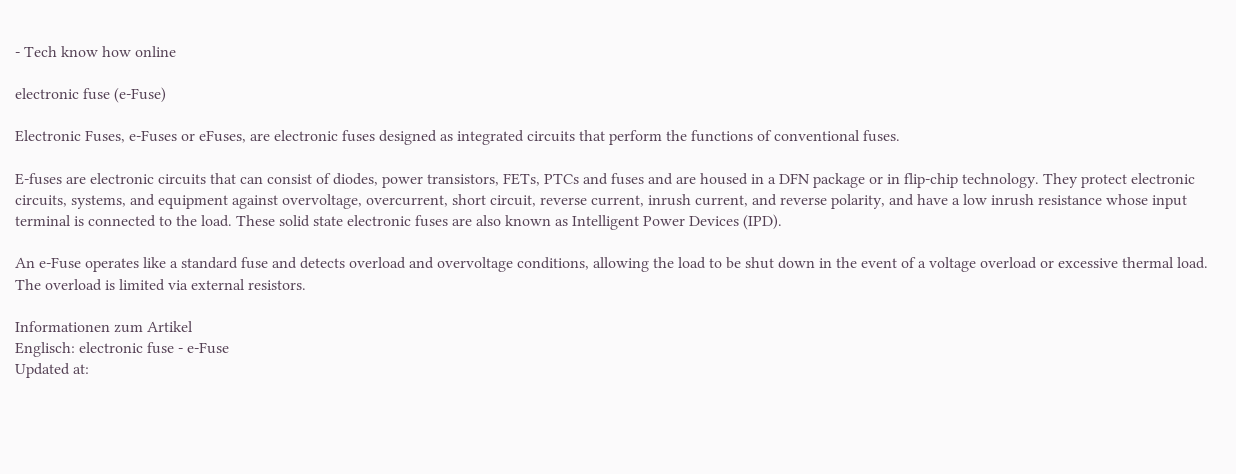- Tech know how online

electronic fuse (e-Fuse)

Electronic Fuses, e-Fuses or eFuses, are electronic fuses designed as integrated circuits that perform the functions of conventional fuses.

E-fuses are electronic circuits that can consist of diodes, power transistors, FETs, PTCs and fuses and are housed in a DFN package or in flip-chip technology. They protect electronic circuits, systems, and equipment against overvoltage, overcurrent, short circuit, reverse current, inrush current, and reverse polarity, and have a low inrush resistance whose input terminal is connected to the load. These solid state electronic fuses are also known as Intelligent Power Devices (IPD).

An e-Fuse operates like a standard fuse and detects overload and overvoltage conditions, allowing the load to be shut down in the event of a voltage overload or excessive thermal load. The overload is limited via external resistors.

Informationen zum Artikel
Englisch: electronic fuse - e-Fuse
Updated at: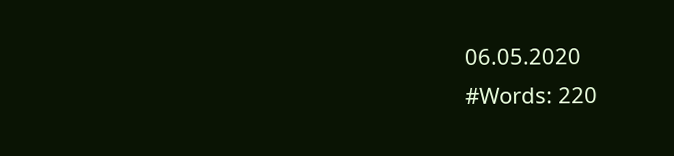06.05.2020
#Words: 220